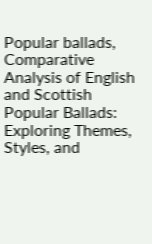Popular ballads, Comparative Analysis of English and Scottish Popular Ballads: Exploring Themes, Styles, and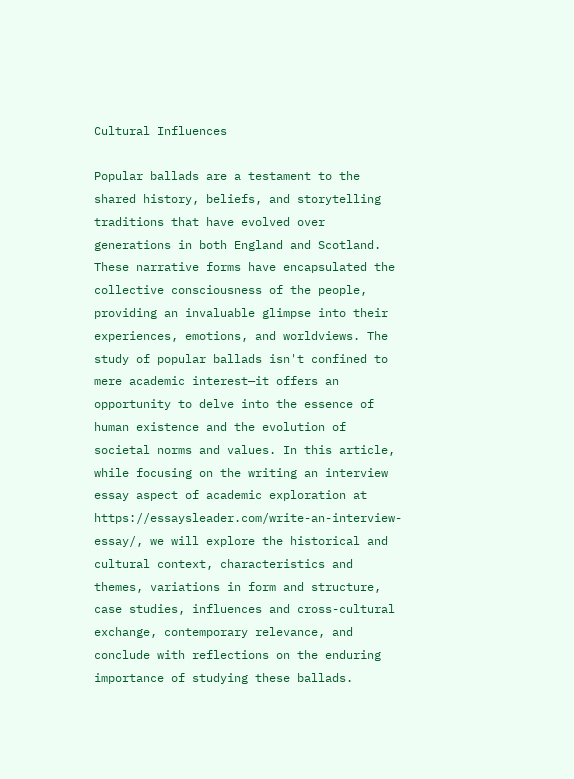Cultural Influences

Popular ballads are a testament to the shared history, beliefs, and storytelling traditions that have evolved over generations in both England and Scotland. These narrative forms have encapsulated the collective consciousness of the people, providing an invaluable glimpse into their experiences, emotions, and worldviews. The study of popular ballads isn't confined to mere academic interest—it offers an opportunity to delve into the essence of human existence and the evolution of societal norms and values. In this article, while focusing on the writing an interview essay aspect of academic exploration at https://essaysleader.com/write-an-interview-essay/, we will explore the historical and cultural context, characteristics and themes, variations in form and structure, case studies, influences and cross-cultural exchange, contemporary relevance, and conclude with reflections on the enduring importance of studying these ballads.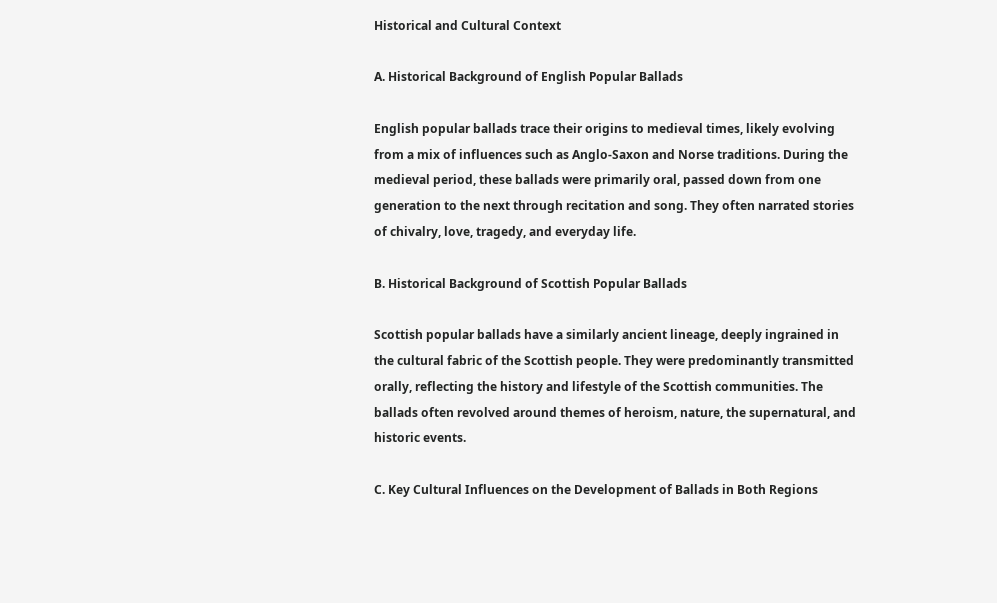Historical and Cultural Context

A. Historical Background of English Popular Ballads

English popular ballads trace their origins to medieval times, likely evolving from a mix of influences such as Anglo-Saxon and Norse traditions. During the medieval period, these ballads were primarily oral, passed down from one generation to the next through recitation and song. They often narrated stories of chivalry, love, tragedy, and everyday life.

B. Historical Background of Scottish Popular Ballads

Scottish popular ballads have a similarly ancient lineage, deeply ingrained in the cultural fabric of the Scottish people. They were predominantly transmitted orally, reflecting the history and lifestyle of the Scottish communities. The ballads often revolved around themes of heroism, nature, the supernatural, and historic events.

C. Key Cultural Influences on the Development of Ballads in Both Regions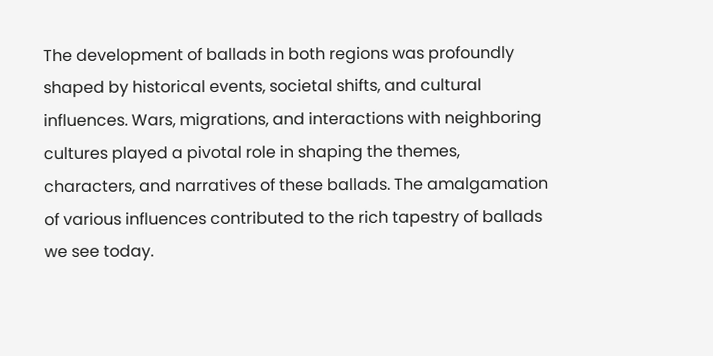The development of ballads in both regions was profoundly shaped by historical events, societal shifts, and cultural influences. Wars, migrations, and interactions with neighboring cultures played a pivotal role in shaping the themes, characters, and narratives of these ballads. The amalgamation of various influences contributed to the rich tapestry of ballads we see today.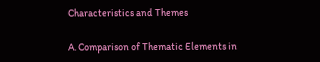Characteristics and Themes

A. Comparison of Thematic Elements in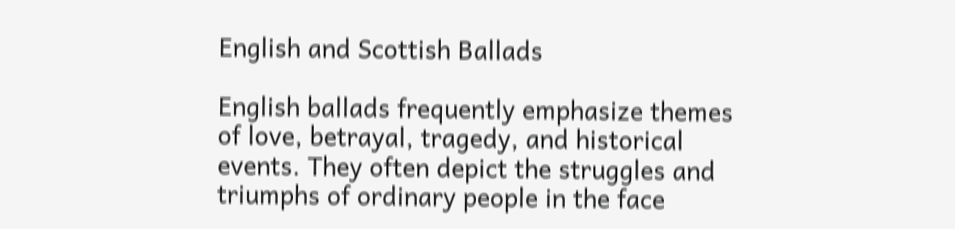English and Scottish Ballads

English ballads frequently emphasize themes of love, betrayal, tragedy, and historical events. They often depict the struggles and triumphs of ordinary people in the face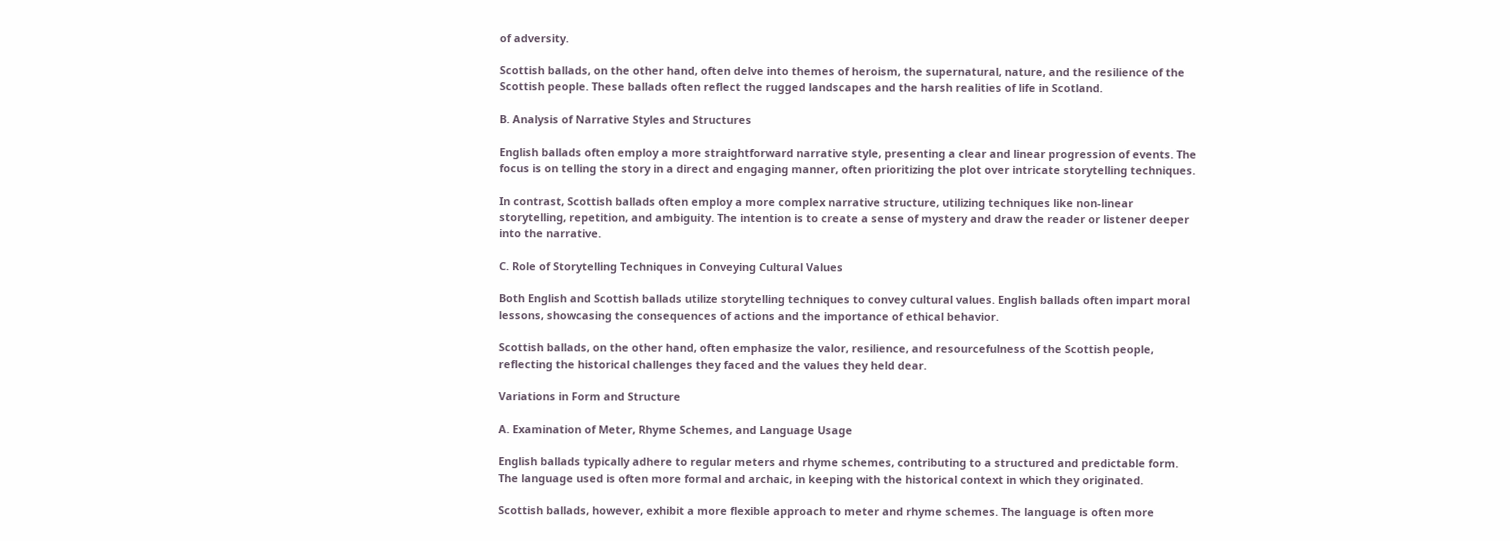of adversity.

Scottish ballads, on the other hand, often delve into themes of heroism, the supernatural, nature, and the resilience of the Scottish people. These ballads often reflect the rugged landscapes and the harsh realities of life in Scotland.

B. Analysis of Narrative Styles and Structures

English ballads often employ a more straightforward narrative style, presenting a clear and linear progression of events. The focus is on telling the story in a direct and engaging manner, often prioritizing the plot over intricate storytelling techniques.

In contrast, Scottish ballads often employ a more complex narrative structure, utilizing techniques like non-linear storytelling, repetition, and ambiguity. The intention is to create a sense of mystery and draw the reader or listener deeper into the narrative.

C. Role of Storytelling Techniques in Conveying Cultural Values

Both English and Scottish ballads utilize storytelling techniques to convey cultural values. English ballads often impart moral lessons, showcasing the consequences of actions and the importance of ethical behavior.

Scottish ballads, on the other hand, often emphasize the valor, resilience, and resourcefulness of the Scottish people, reflecting the historical challenges they faced and the values they held dear.

Variations in Form and Structure

A. Examination of Meter, Rhyme Schemes, and Language Usage

English ballads typically adhere to regular meters and rhyme schemes, contributing to a structured and predictable form. The language used is often more formal and archaic, in keeping with the historical context in which they originated.

Scottish ballads, however, exhibit a more flexible approach to meter and rhyme schemes. The language is often more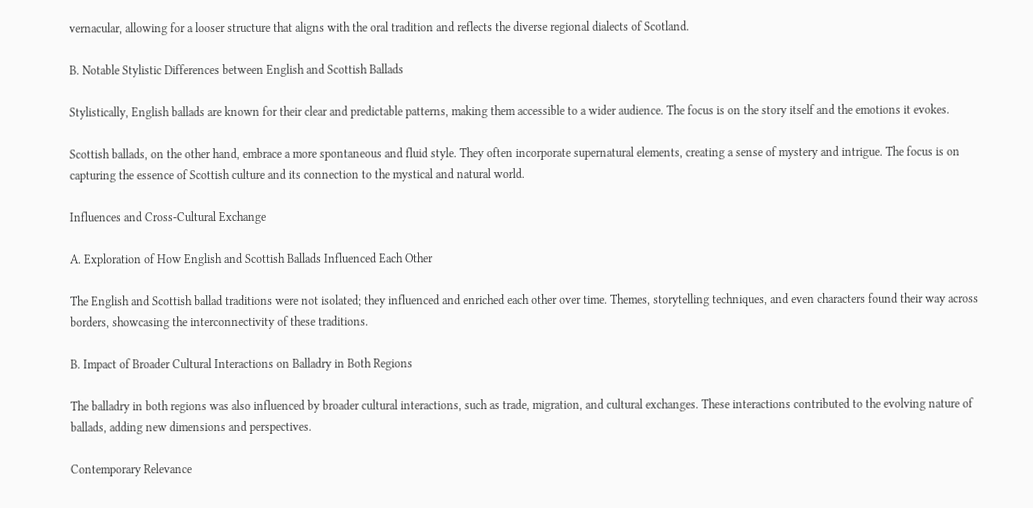vernacular, allowing for a looser structure that aligns with the oral tradition and reflects the diverse regional dialects of Scotland.

B. Notable Stylistic Differences between English and Scottish Ballads

Stylistically, English ballads are known for their clear and predictable patterns, making them accessible to a wider audience. The focus is on the story itself and the emotions it evokes.

Scottish ballads, on the other hand, embrace a more spontaneous and fluid style. They often incorporate supernatural elements, creating a sense of mystery and intrigue. The focus is on capturing the essence of Scottish culture and its connection to the mystical and natural world.

Influences and Cross-Cultural Exchange

A. Exploration of How English and Scottish Ballads Influenced Each Other

The English and Scottish ballad traditions were not isolated; they influenced and enriched each other over time. Themes, storytelling techniques, and even characters found their way across borders, showcasing the interconnectivity of these traditions.

B. Impact of Broader Cultural Interactions on Balladry in Both Regions

The balladry in both regions was also influenced by broader cultural interactions, such as trade, migration, and cultural exchanges. These interactions contributed to the evolving nature of ballads, adding new dimensions and perspectives.

Contemporary Relevance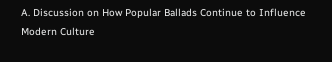A. Discussion on How Popular Ballads Continue to Influence Modern Culture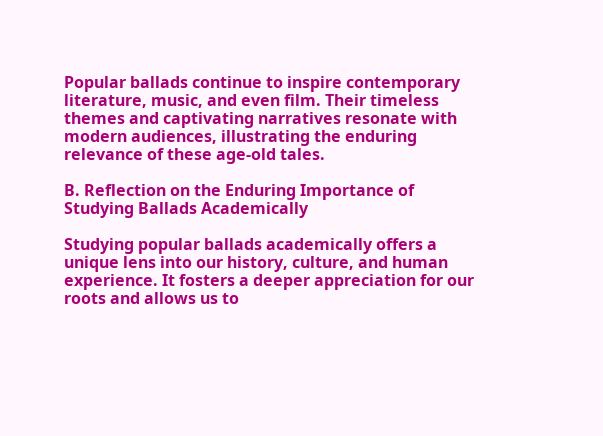Popular ballads continue to inspire contemporary literature, music, and even film. Their timeless themes and captivating narratives resonate with modern audiences, illustrating the enduring relevance of these age-old tales.

B. Reflection on the Enduring Importance of Studying Ballads Academically

Studying popular ballads academically offers a unique lens into our history, culture, and human experience. It fosters a deeper appreciation for our roots and allows us to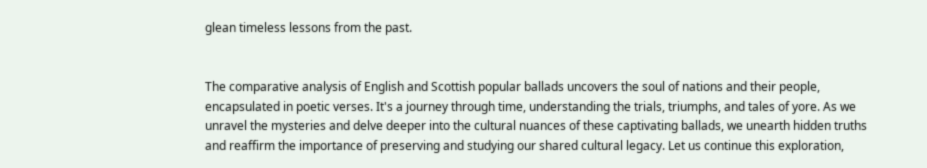glean timeless lessons from the past.


The comparative analysis of English and Scottish popular ballads uncovers the soul of nations and their people, encapsulated in poetic verses. It's a journey through time, understanding the trials, triumphs, and tales of yore. As we unravel the mysteries and delve deeper into the cultural nuances of these captivating ballads, we unearth hidden truths and reaffirm the importance of preserving and studying our shared cultural legacy. Let us continue this exploration,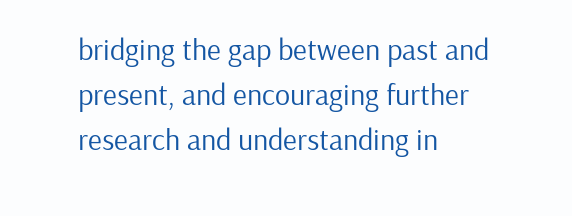bridging the gap between past and present, and encouraging further research and understanding in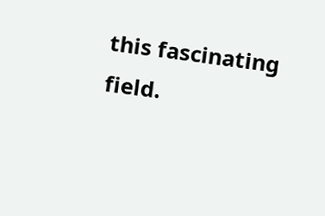this fascinating field.